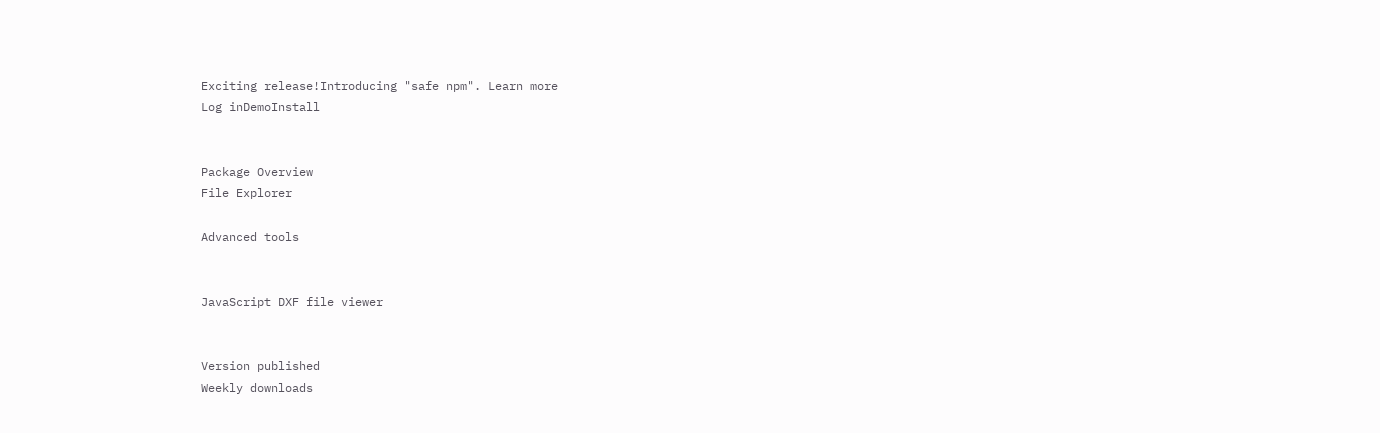Exciting release!Introducing "safe npm". Learn more
Log inDemoInstall


Package Overview
File Explorer

Advanced tools


JavaScript DXF file viewer


Version published
Weekly downloads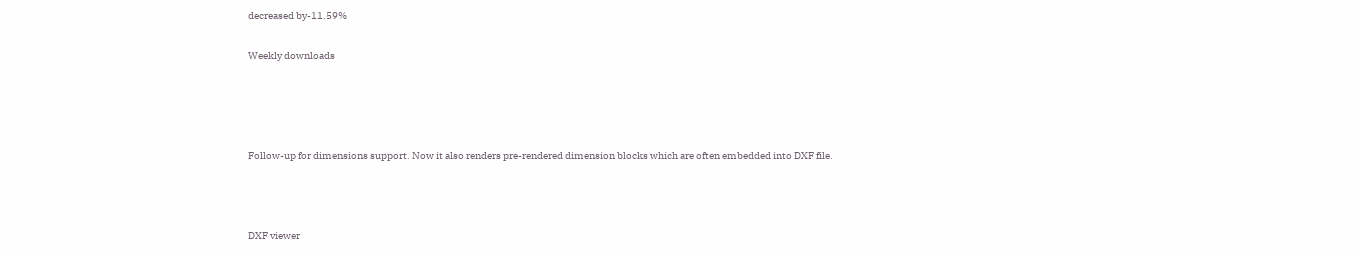decreased by-11.59%

Weekly downloads




Follow-up for dimensions support. Now it also renders pre-rendered dimension blocks which are often embedded into DXF file.



DXF viewer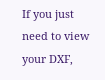If you just need to view your DXF,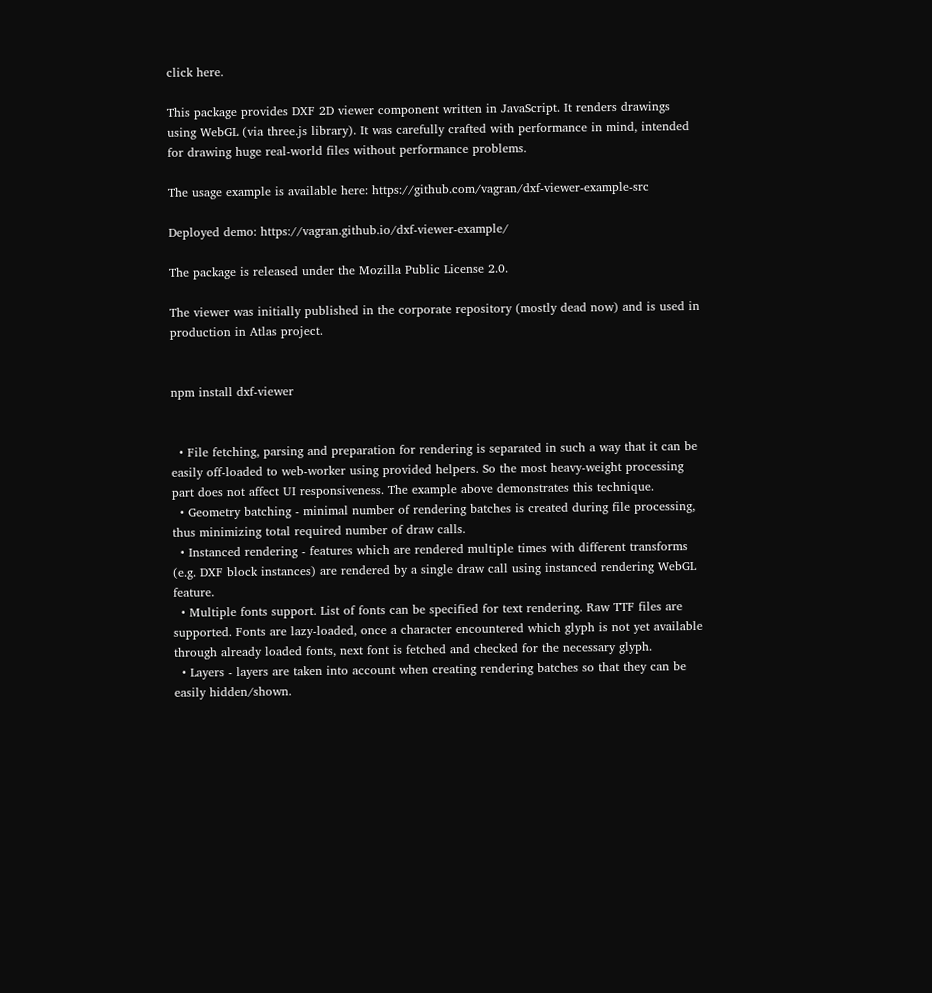click here.

This package provides DXF 2D viewer component written in JavaScript. It renders drawings using WebGL (via three.js library). It was carefully crafted with performance in mind, intended for drawing huge real-world files without performance problems.

The usage example is available here: https://github.com/vagran/dxf-viewer-example-src

Deployed demo: https://vagran.github.io/dxf-viewer-example/

The package is released under the Mozilla Public License 2.0.

The viewer was initially published in the corporate repository (mostly dead now) and is used in production in Atlas project.


npm install dxf-viewer


  • File fetching, parsing and preparation for rendering is separated in such a way that it can be easily off-loaded to web-worker using provided helpers. So the most heavy-weight processing part does not affect UI responsiveness. The example above demonstrates this technique.
  • Geometry batching - minimal number of rendering batches is created during file processing, thus minimizing total required number of draw calls.
  • Instanced rendering - features which are rendered multiple times with different transforms (e.g. DXF block instances) are rendered by a single draw call using instanced rendering WebGL feature.
  • Multiple fonts support. List of fonts can be specified for text rendering. Raw TTF files are supported. Fonts are lazy-loaded, once a character encountered which glyph is not yet available through already loaded fonts, next font is fetched and checked for the necessary glyph.
  • Layers - layers are taken into account when creating rendering batches so that they can be easily hidden/shown.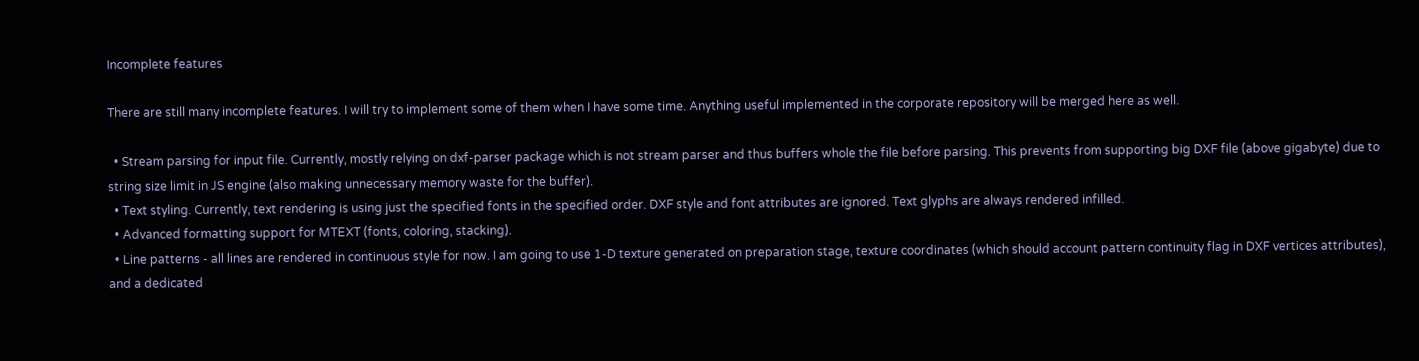Incomplete features

There are still many incomplete features. I will try to implement some of them when I have some time. Anything useful implemented in the corporate repository will be merged here as well.

  • Stream parsing for input file. Currently, mostly relying on dxf-parser package which is not stream parser and thus buffers whole the file before parsing. This prevents from supporting big DXF file (above gigabyte) due to string size limit in JS engine (also making unnecessary memory waste for the buffer).
  • Text styling. Currently, text rendering is using just the specified fonts in the specified order. DXF style and font attributes are ignored. Text glyphs are always rendered infilled.
  • Advanced formatting support for MTEXT (fonts, coloring, stacking).
  • Line patterns - all lines are rendered in continuous style for now. I am going to use 1-D texture generated on preparation stage, texture coordinates (which should account pattern continuity flag in DXF vertices attributes), and a dedicated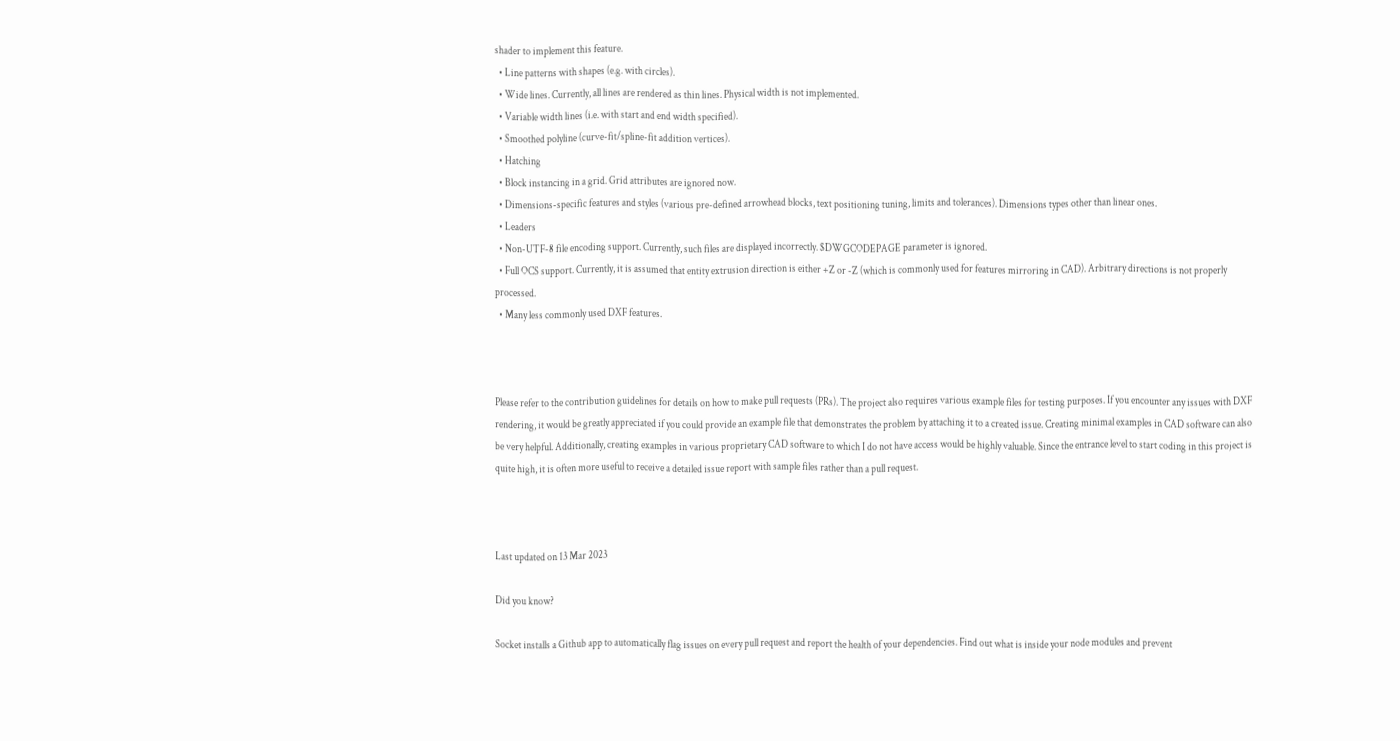shader to implement this feature.
  • Line patterns with shapes (e.g. with circles).
  • Wide lines. Currently, all lines are rendered as thin lines. Physical width is not implemented.
  • Variable width lines (i.e. with start and end width specified).
  • Smoothed polyline (curve-fit/spline-fit addition vertices).
  • Hatching
  • Block instancing in a grid. Grid attributes are ignored now.
  • Dimensions-specific features and styles (various pre-defined arrowhead blocks, text positioning tuning, limits and tolerances). Dimensions types other than linear ones.
  • Leaders
  • Non-UTF-8 file encoding support. Currently, such files are displayed incorrectly. $DWGCODEPAGE parameter is ignored.
  • Full OCS support. Currently, it is assumed that entity extrusion direction is either +Z or -Z (which is commonly used for features mirroring in CAD). Arbitrary directions is not properly processed.
  • Many less commonly used DXF features.



Please refer to the contribution guidelines for details on how to make pull requests (PRs). The project also requires various example files for testing purposes. If you encounter any issues with DXF rendering, it would be greatly appreciated if you could provide an example file that demonstrates the problem by attaching it to a created issue. Creating minimal examples in CAD software can also be very helpful. Additionally, creating examples in various proprietary CAD software to which I do not have access would be highly valuable. Since the entrance level to start coding in this project is quite high, it is often more useful to receive a detailed issue report with sample files rather than a pull request.



Last updated on 13 Mar 2023

Did you know?

Socket installs a Github app to automatically flag issues on every pull request and report the health of your dependencies. Find out what is inside your node modules and prevent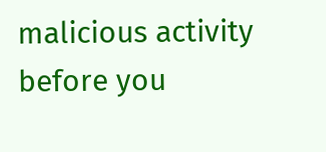malicious activity before you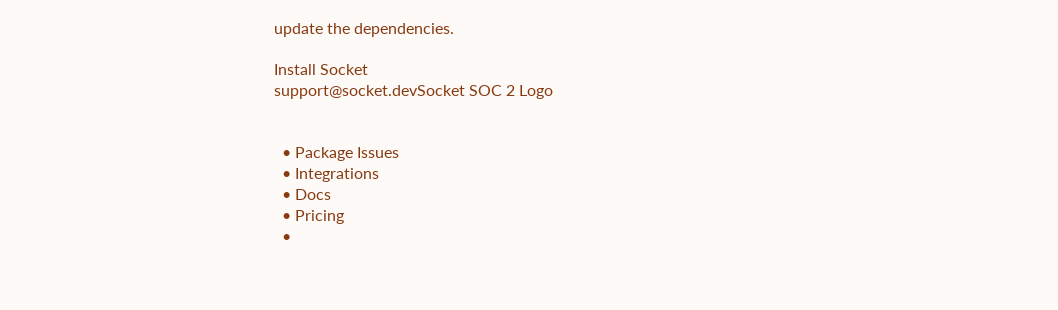update the dependencies.

Install Socket
support@socket.devSocket SOC 2 Logo


  • Package Issues
  • Integrations
  • Docs
  • Pricing
  •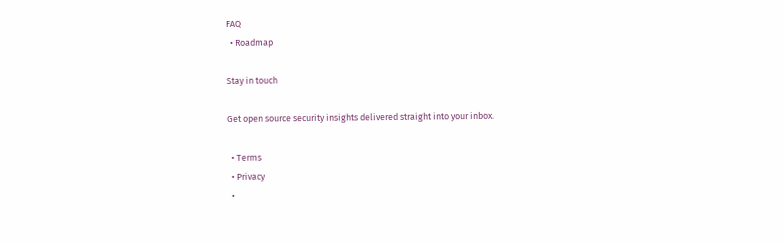FAQ
  • Roadmap

Stay in touch

Get open source security insights delivered straight into your inbox.

  • Terms
  • Privacy
  •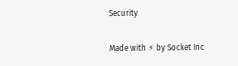Security

Made with ⚡ by Socket Inc